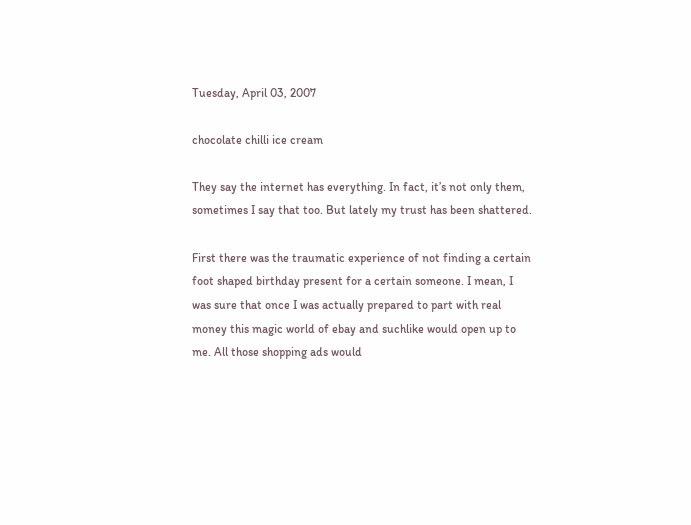Tuesday, April 03, 2007

chocolate chilli ice cream

They say the internet has everything. In fact, it’s not only them, sometimes I say that too. But lately my trust has been shattered.

First there was the traumatic experience of not finding a certain foot shaped birthday present for a certain someone. I mean, I was sure that once I was actually prepared to part with real money this magic world of ebay and suchlike would open up to me. All those shopping ads would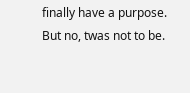finally have a purpose. But no, twas not to be.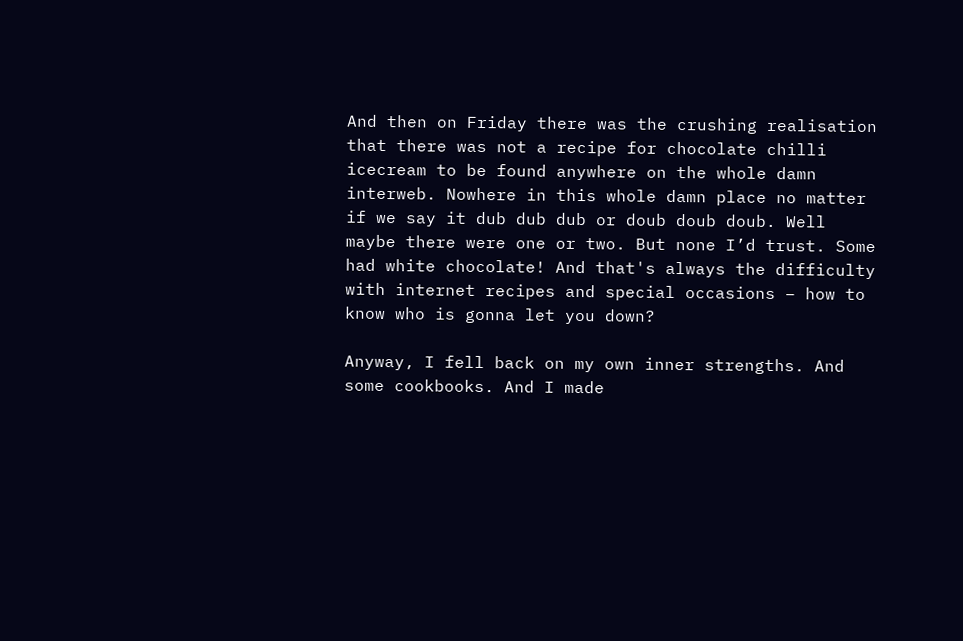And then on Friday there was the crushing realisation that there was not a recipe for chocolate chilli icecream to be found anywhere on the whole damn interweb. Nowhere in this whole damn place no matter if we say it dub dub dub or doub doub doub. Well maybe there were one or two. But none I’d trust. Some had white chocolate! And that's always the difficulty with internet recipes and special occasions – how to know who is gonna let you down?

Anyway, I fell back on my own inner strengths. And some cookbooks. And I made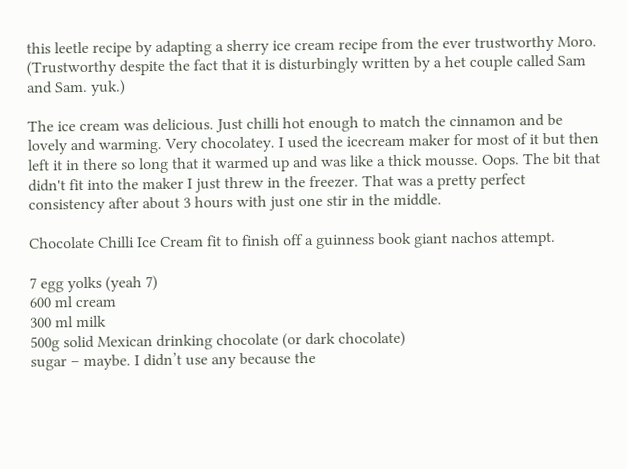this leetle recipe by adapting a sherry ice cream recipe from the ever trustworthy Moro. (Trustworthy despite the fact that it is disturbingly written by a het couple called Sam and Sam. yuk.)

The ice cream was delicious. Just chilli hot enough to match the cinnamon and be lovely and warming. Very chocolatey. I used the icecream maker for most of it but then left it in there so long that it warmed up and was like a thick mousse. Oops. The bit that didn't fit into the maker I just threw in the freezer. That was a pretty perfect consistency after about 3 hours with just one stir in the middle.

Chocolate Chilli Ice Cream fit to finish off a guinness book giant nachos attempt.

7 egg yolks (yeah 7)
600 ml cream
300 ml milk
500g solid Mexican drinking chocolate (or dark chocolate)
sugar – maybe. I didn’t use any because the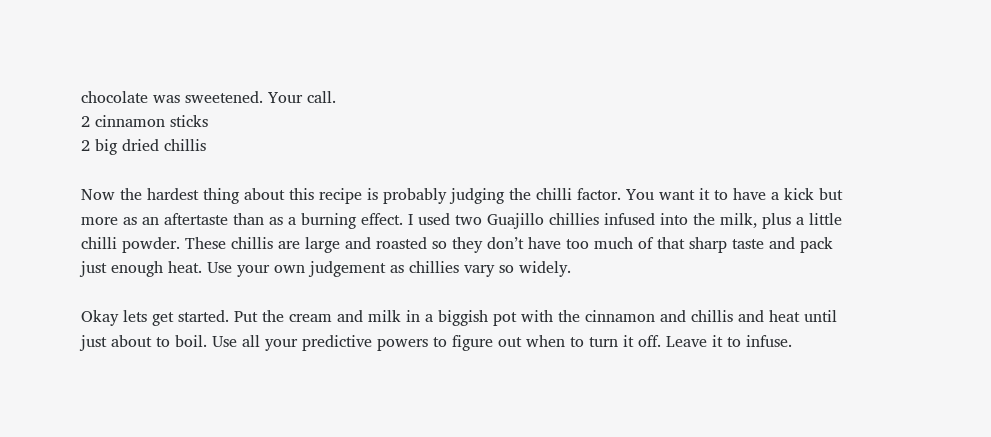chocolate was sweetened. Your call.
2 cinnamon sticks
2 big dried chillis

Now the hardest thing about this recipe is probably judging the chilli factor. You want it to have a kick but more as an aftertaste than as a burning effect. I used two Guajillo chillies infused into the milk, plus a little chilli powder. These chillis are large and roasted so they don’t have too much of that sharp taste and pack just enough heat. Use your own judgement as chillies vary so widely.

Okay lets get started. Put the cream and milk in a biggish pot with the cinnamon and chillis and heat until just about to boil. Use all your predictive powers to figure out when to turn it off. Leave it to infuse.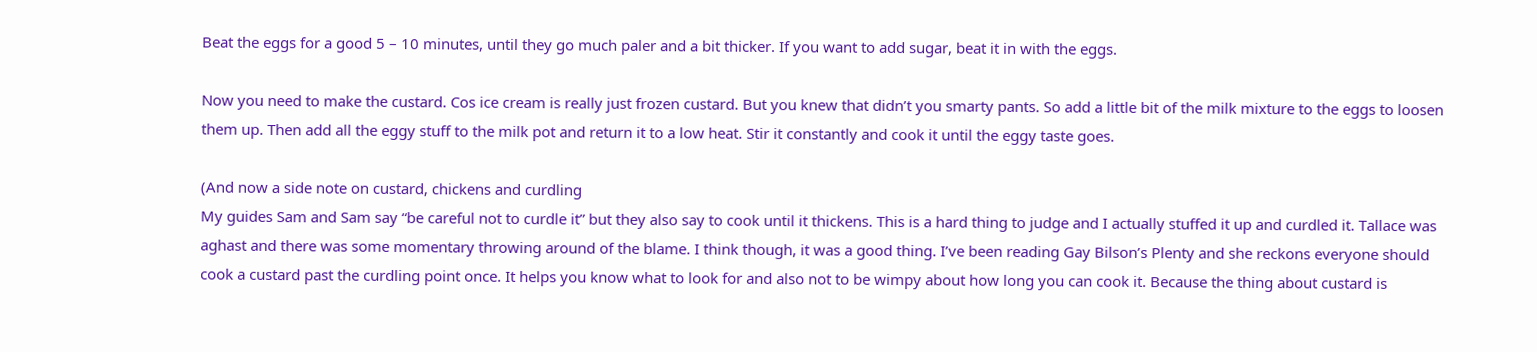Beat the eggs for a good 5 – 10 minutes, until they go much paler and a bit thicker. If you want to add sugar, beat it in with the eggs.

Now you need to make the custard. Cos ice cream is really just frozen custard. But you knew that didn’t you smarty pants. So add a little bit of the milk mixture to the eggs to loosen them up. Then add all the eggy stuff to the milk pot and return it to a low heat. Stir it constantly and cook it until the eggy taste goes.

(And now a side note on custard, chickens and curdling
My guides Sam and Sam say “be careful not to curdle it” but they also say to cook until it thickens. This is a hard thing to judge and I actually stuffed it up and curdled it. Tallace was aghast and there was some momentary throwing around of the blame. I think though, it was a good thing. I’ve been reading Gay Bilson’s Plenty and she reckons everyone should cook a custard past the curdling point once. It helps you know what to look for and also not to be wimpy about how long you can cook it. Because the thing about custard is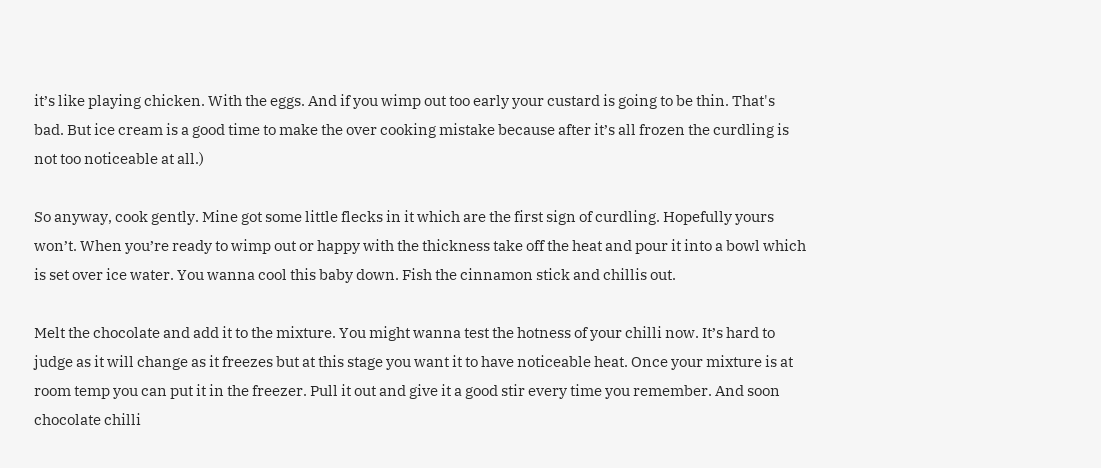it’s like playing chicken. With the eggs. And if you wimp out too early your custard is going to be thin. That's bad. But ice cream is a good time to make the over cooking mistake because after it’s all frozen the curdling is not too noticeable at all.)

So anyway, cook gently. Mine got some little flecks in it which are the first sign of curdling. Hopefully yours won’t. When you’re ready to wimp out or happy with the thickness take off the heat and pour it into a bowl which is set over ice water. You wanna cool this baby down. Fish the cinnamon stick and chillis out.

Melt the chocolate and add it to the mixture. You might wanna test the hotness of your chilli now. It’s hard to judge as it will change as it freezes but at this stage you want it to have noticeable heat. Once your mixture is at room temp you can put it in the freezer. Pull it out and give it a good stir every time you remember. And soon chocolate chilli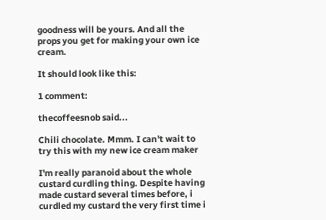goodness will be yours. And all the props you get for making your own ice cream.

It should look like this:

1 comment:

thecoffeesnob said...

Chili chocolate. Mmm. I can't wait to try this with my new ice cream maker

I'm really paranoid about the whole custard curdling thing. Despite having made custard several times before, i curdled my custard the very first time i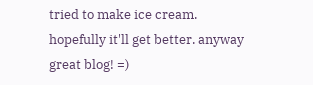tried to make ice cream. hopefully it'll get better. anyway great blog! =)